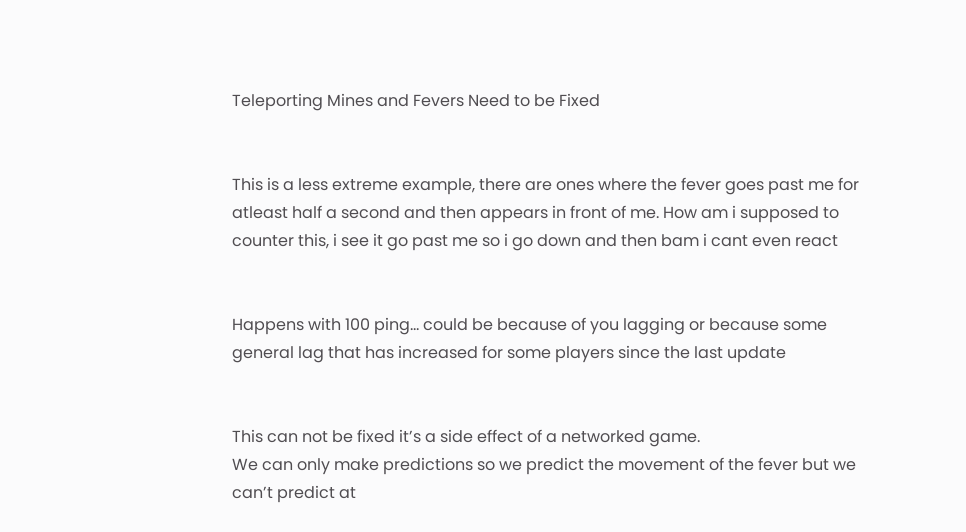Teleporting Mines and Fevers Need to be Fixed


This is a less extreme example, there are ones where the fever goes past me for atleast half a second and then appears in front of me. How am i supposed to counter this, i see it go past me so i go down and then bam i cant even react


Happens with 100 ping… could be because of you lagging or because some general lag that has increased for some players since the last update


This can not be fixed it’s a side effect of a networked game.
We can only make predictions so we predict the movement of the fever but we can’t predict at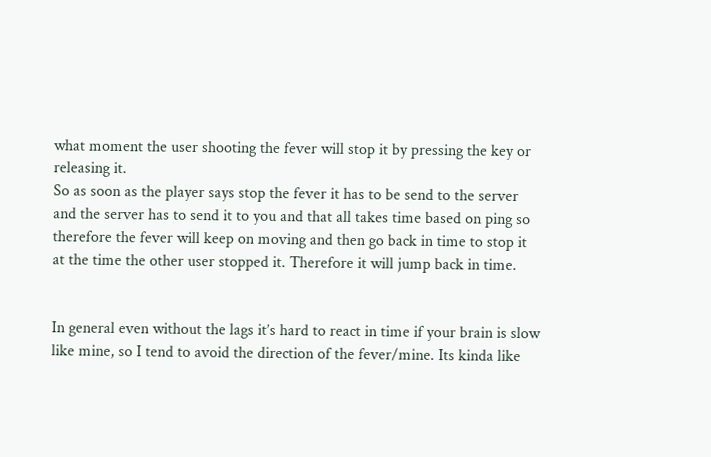what moment the user shooting the fever will stop it by pressing the key or releasing it.
So as soon as the player says stop the fever it has to be send to the server and the server has to send it to you and that all takes time based on ping so therefore the fever will keep on moving and then go back in time to stop it at the time the other user stopped it. Therefore it will jump back in time.


In general even without the lags it’s hard to react in time if your brain is slow like mine, so I tend to avoid the direction of the fever/mine. Its kinda like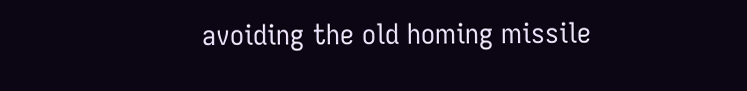avoiding the old homing missile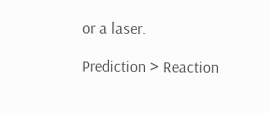or a laser.

Prediction > Reaction